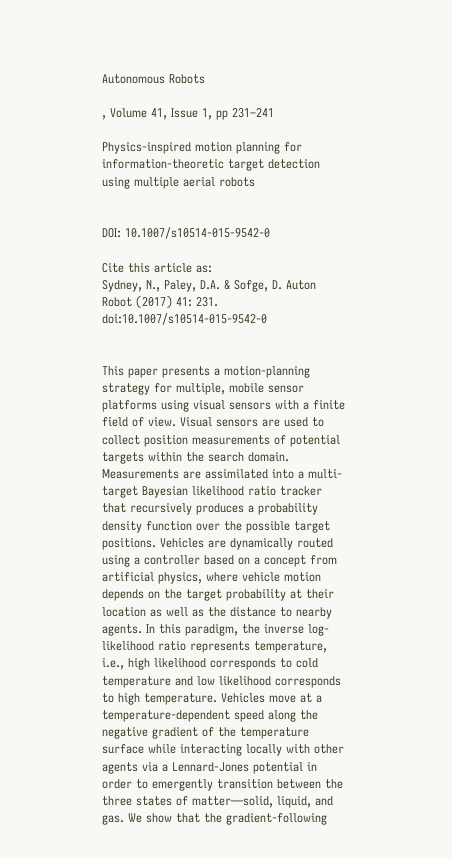Autonomous Robots

, Volume 41, Issue 1, pp 231–241

Physics-inspired motion planning for information-theoretic target detection using multiple aerial robots


DOI: 10.1007/s10514-015-9542-0

Cite this article as:
Sydney, N., Paley, D.A. & Sofge, D. Auton Robot (2017) 41: 231. doi:10.1007/s10514-015-9542-0


This paper presents a motion-planning strategy for multiple, mobile sensor platforms using visual sensors with a finite field of view. Visual sensors are used to collect position measurements of potential targets within the search domain. Measurements are assimilated into a multi-target Bayesian likelihood ratio tracker that recursively produces a probability density function over the possible target positions. Vehicles are dynamically routed using a controller based on a concept from artificial physics, where vehicle motion depends on the target probability at their location as well as the distance to nearby agents. In this paradigm, the inverse log-likelihood ratio represents temperature, i.e., high likelihood corresponds to cold temperature and low likelihood corresponds to high temperature. Vehicles move at a temperature-dependent speed along the negative gradient of the temperature surface while interacting locally with other agents via a Lennard-Jones potential in order to emergently transition between the three states of matter—solid, liquid, and gas. We show that the gradient-following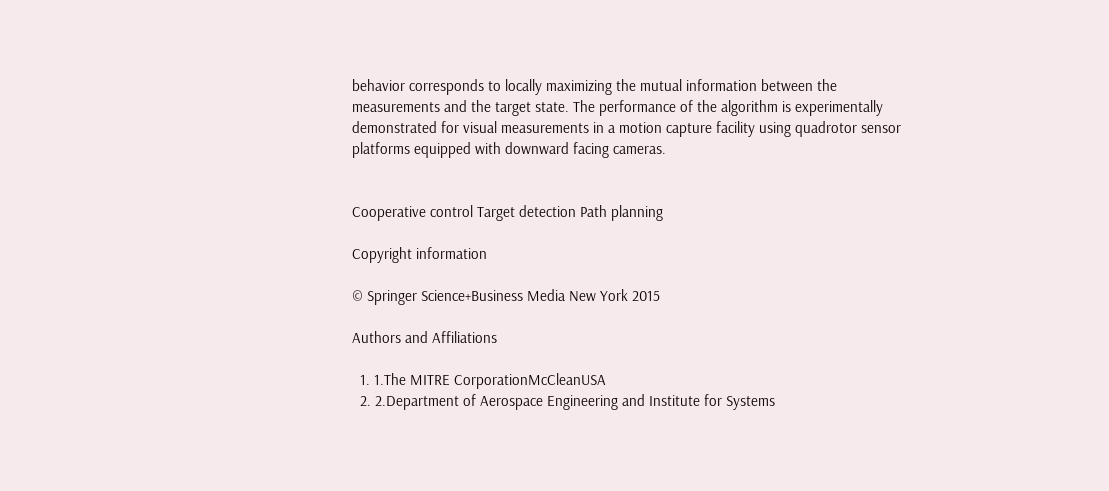behavior corresponds to locally maximizing the mutual information between the measurements and the target state. The performance of the algorithm is experimentally demonstrated for visual measurements in a motion capture facility using quadrotor sensor platforms equipped with downward facing cameras.


Cooperative control Target detection Path planning

Copyright information

© Springer Science+Business Media New York 2015

Authors and Affiliations

  1. 1.The MITRE CorporationMcCleanUSA
  2. 2.Department of Aerospace Engineering and Institute for Systems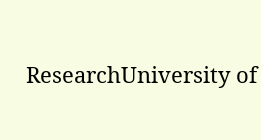ResearchUniversity of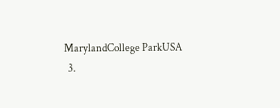MarylandCollege ParkUSA
  3.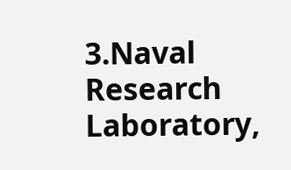3.Naval Research Laboratory,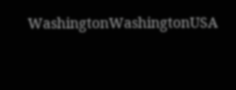WashingtonWashingtonUSA